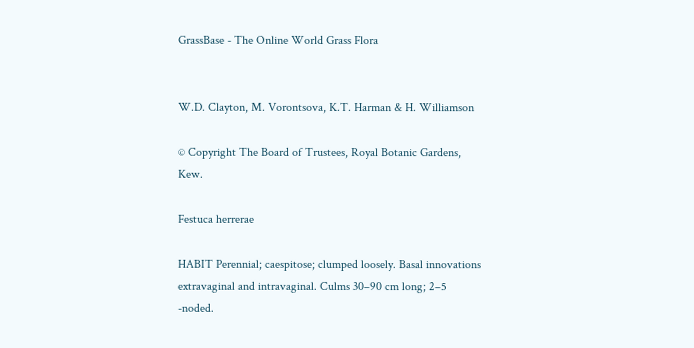GrassBase - The Online World Grass Flora


W.D. Clayton, M. Vorontsova, K.T. Harman & H. Williamson

© Copyright The Board of Trustees, Royal Botanic Gardens, Kew.

Festuca herrerae

HABIT Perennial; caespitose; clumped loosely. Basal innovations extravaginal and intravaginal. Culms 30–90 cm long; 2–5 -noded.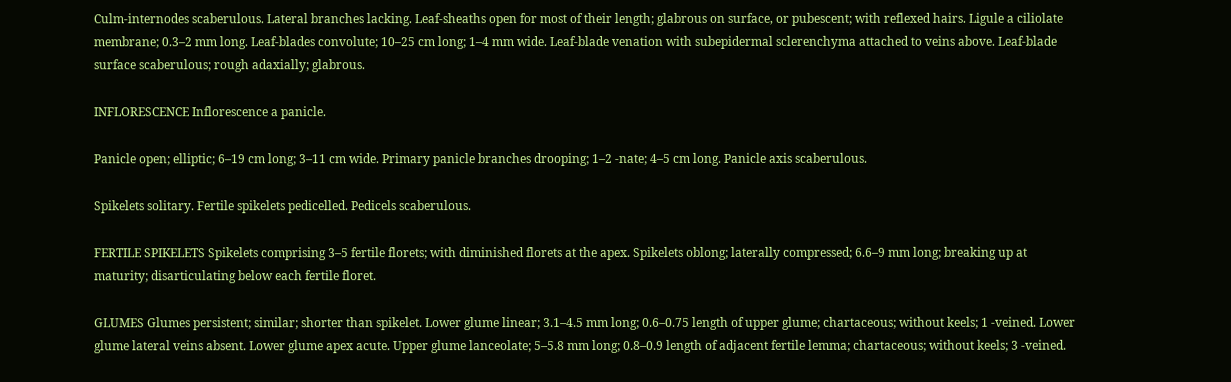Culm-internodes scaberulous. Lateral branches lacking. Leaf-sheaths open for most of their length; glabrous on surface, or pubescent; with reflexed hairs. Ligule a ciliolate membrane; 0.3–2 mm long. Leaf-blades convolute; 10–25 cm long; 1–4 mm wide. Leaf-blade venation with subepidermal sclerenchyma attached to veins above. Leaf-blade surface scaberulous; rough adaxially; glabrous.

INFLORESCENCE Inflorescence a panicle.

Panicle open; elliptic; 6–19 cm long; 3–11 cm wide. Primary panicle branches drooping; 1–2 -nate; 4–5 cm long. Panicle axis scaberulous.

Spikelets solitary. Fertile spikelets pedicelled. Pedicels scaberulous.

FERTILE SPIKELETS Spikelets comprising 3–5 fertile florets; with diminished florets at the apex. Spikelets oblong; laterally compressed; 6.6–9 mm long; breaking up at maturity; disarticulating below each fertile floret.

GLUMES Glumes persistent; similar; shorter than spikelet. Lower glume linear; 3.1–4.5 mm long; 0.6–0.75 length of upper glume; chartaceous; without keels; 1 -veined. Lower glume lateral veins absent. Lower glume apex acute. Upper glume lanceolate; 5–5.8 mm long; 0.8–0.9 length of adjacent fertile lemma; chartaceous; without keels; 3 -veined.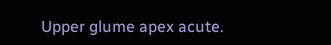Upper glume apex acute.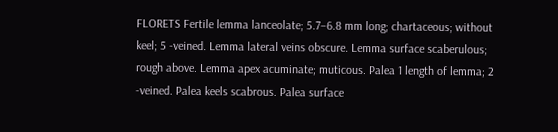FLORETS Fertile lemma lanceolate; 5.7–6.8 mm long; chartaceous; without keel; 5 -veined. Lemma lateral veins obscure. Lemma surface scaberulous; rough above. Lemma apex acuminate; muticous. Palea 1 length of lemma; 2 -veined. Palea keels scabrous. Palea surface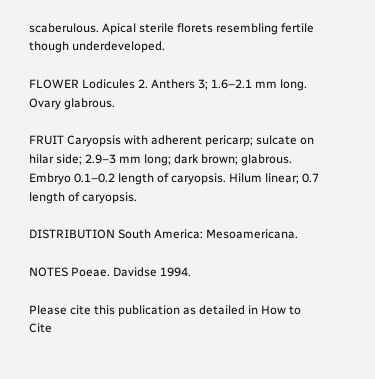scaberulous. Apical sterile florets resembling fertile though underdeveloped.

FLOWER Lodicules 2. Anthers 3; 1.6–2.1 mm long. Ovary glabrous.

FRUIT Caryopsis with adherent pericarp; sulcate on hilar side; 2.9–3 mm long; dark brown; glabrous. Embryo 0.1–0.2 length of caryopsis. Hilum linear; 0.7 length of caryopsis.

DISTRIBUTION South America: Mesoamericana.

NOTES Poeae. Davidse 1994.

Please cite this publication as detailed in How to Cite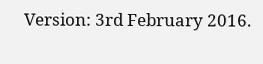Version: 3rd February 2016.